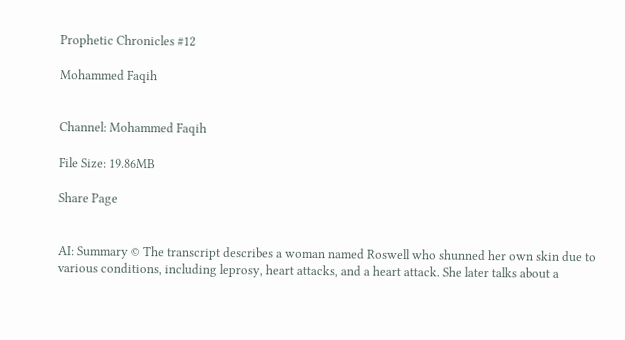Prophetic Chronicles #12

Mohammed Faqih


Channel: Mohammed Faqih

File Size: 19.86MB

Share Page


AI: Summary © The transcript describes a woman named Roswell who shunned her own skin due to various conditions, including leprosy, heart attacks, and a heart attack. She later talks about a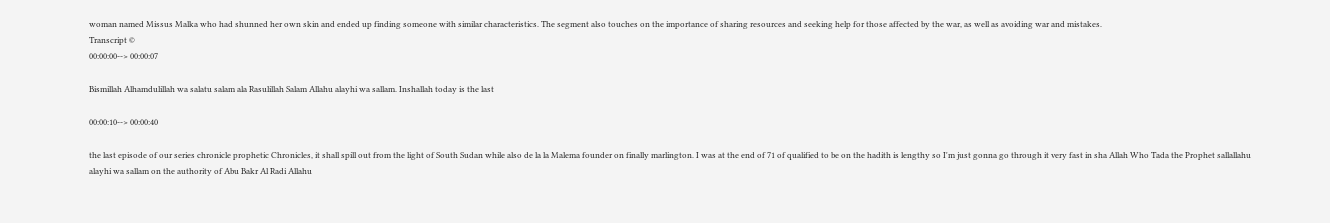woman named Missus Malka who had shunned her own skin and ended up finding someone with similar characteristics. The segment also touches on the importance of sharing resources and seeking help for those affected by the war, as well as avoiding war and mistakes.
Transcript ©
00:00:00--> 00:00:07

Bismillah Alhamdulillah wa salatu salam ala Rasulillah Salam Allahu alayhi wa sallam. Inshallah today is the last

00:00:10--> 00:00:40

the last episode of our series chronicle prophetic Chronicles, it shall spill out from the light of South Sudan while also de la la Malema founder on finally marlington. I was at the end of 71 of qualified to be on the hadith is lengthy so I'm just gonna go through it very fast in sha Allah Who Tada the Prophet sallallahu alayhi wa sallam on the authority of Abu Bakr Al Radi Allahu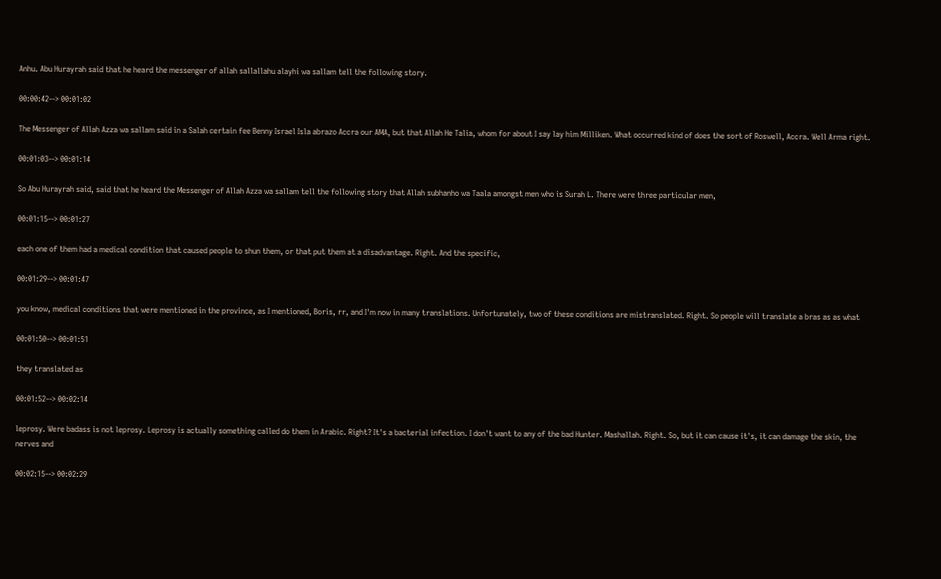Anhu. Abu Hurayrah said that he heard the messenger of allah sallallahu alayhi wa sallam tell the following story.

00:00:42--> 00:01:02

The Messenger of Allah Azza wa sallam said in a Salah certain fee Benny Israel Isla abrazo Accra our AMA, but that Allah He Talia, whom for about I say lay him Milliken. What occurred kind of does the sort of Roswell, Accra. Well Arma right.

00:01:03--> 00:01:14

So Abu Hurayrah said, said that he heard the Messenger of Allah Azza wa sallam tell the following story that Allah subhanho wa Taala amongst men who is Surah L. There were three particular men,

00:01:15--> 00:01:27

each one of them had a medical condition that caused people to shun them, or that put them at a disadvantage. Right. And the specific,

00:01:29--> 00:01:47

you know, medical conditions that were mentioned in the province, as I mentioned, Boris, rr, and I'm now in many translations. Unfortunately, two of these conditions are mistranslated. Right. So people will translate a bras as as what

00:01:50--> 00:01:51

they translated as

00:01:52--> 00:02:14

leprosy. Were badass is not leprosy. Leprosy is actually something called do them in Arabic. Right? It's a bacterial infection. I don't want to any of the bad Hunter. Mashallah. Right. So, but it can cause it's, it can damage the skin, the nerves and

00:02:15--> 00:02:29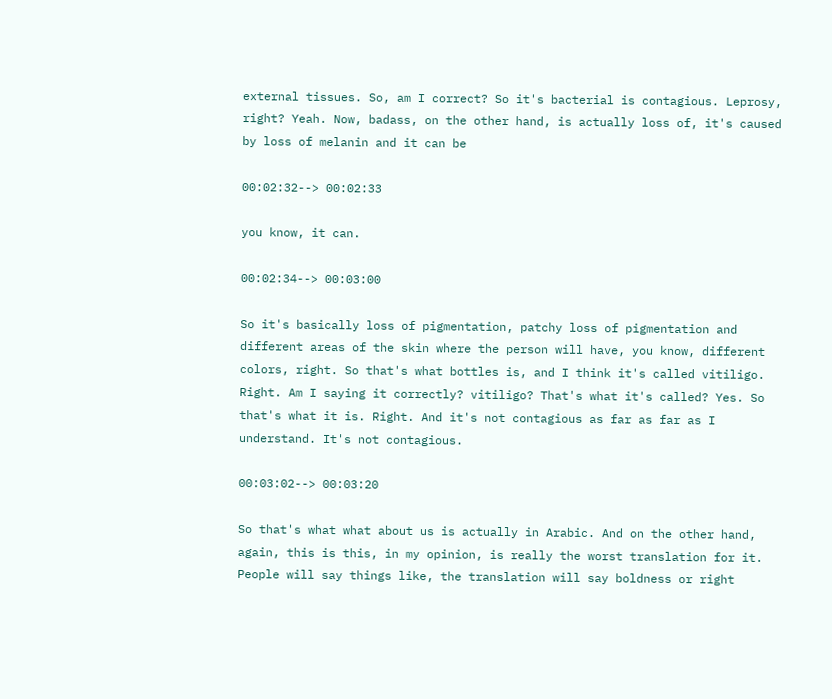external tissues. So, am I correct? So it's bacterial is contagious. Leprosy, right? Yeah. Now, badass, on the other hand, is actually loss of, it's caused by loss of melanin and it can be

00:02:32--> 00:02:33

you know, it can.

00:02:34--> 00:03:00

So it's basically loss of pigmentation, patchy loss of pigmentation and different areas of the skin where the person will have, you know, different colors, right. So that's what bottles is, and I think it's called vitiligo. Right. Am I saying it correctly? vitiligo? That's what it's called? Yes. So that's what it is. Right. And it's not contagious as far as far as I understand. It's not contagious.

00:03:02--> 00:03:20

So that's what what about us is actually in Arabic. And on the other hand, again, this is this, in my opinion, is really the worst translation for it. People will say things like, the translation will say boldness or right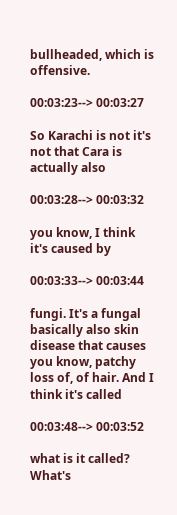bullheaded, which is offensive.

00:03:23--> 00:03:27

So Karachi is not it's not that Cara is actually also

00:03:28--> 00:03:32

you know, I think it's caused by

00:03:33--> 00:03:44

fungi. It's a fungal basically also skin disease that causes you know, patchy loss of, of hair. And I think it's called

00:03:48--> 00:03:52

what is it called? What's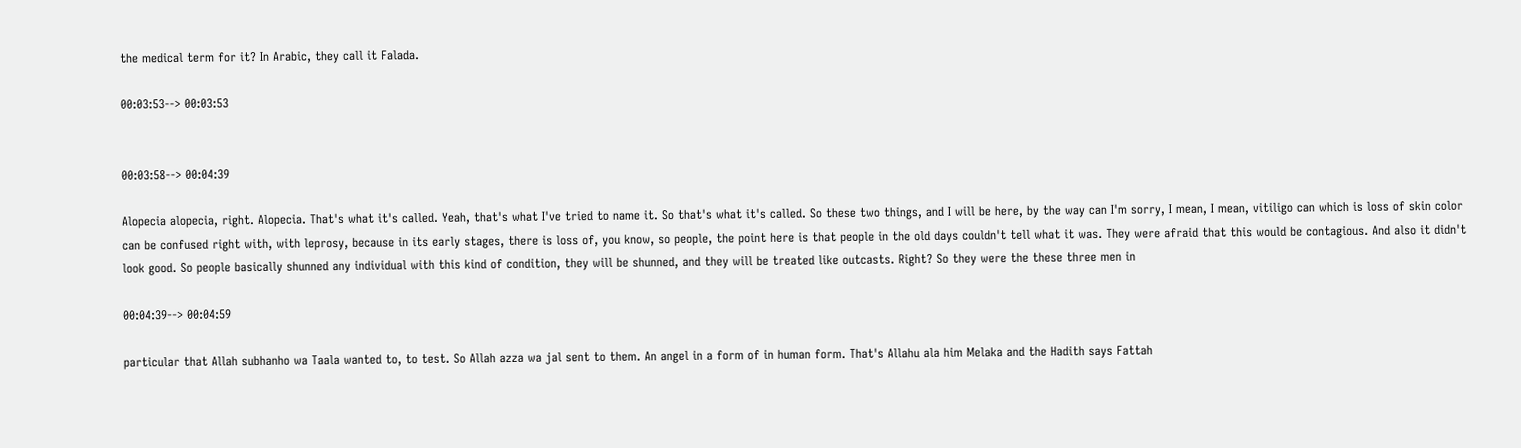the medical term for it? In Arabic, they call it Falada.

00:03:53--> 00:03:53


00:03:58--> 00:04:39

Alopecia alopecia, right. Alopecia. That's what it's called. Yeah, that's what I've tried to name it. So that's what it's called. So these two things, and I will be here, by the way can I'm sorry, I mean, I mean, vitiligo can which is loss of skin color can be confused right with, with leprosy, because in its early stages, there is loss of, you know, so people, the point here is that people in the old days couldn't tell what it was. They were afraid that this would be contagious. And also it didn't look good. So people basically shunned any individual with this kind of condition, they will be shunned, and they will be treated like outcasts. Right? So they were the these three men in

00:04:39--> 00:04:59

particular that Allah subhanho wa Taala wanted to, to test. So Allah azza wa jal sent to them. An angel in a form of in human form. That's Allahu ala him Melaka and the Hadith says Fattah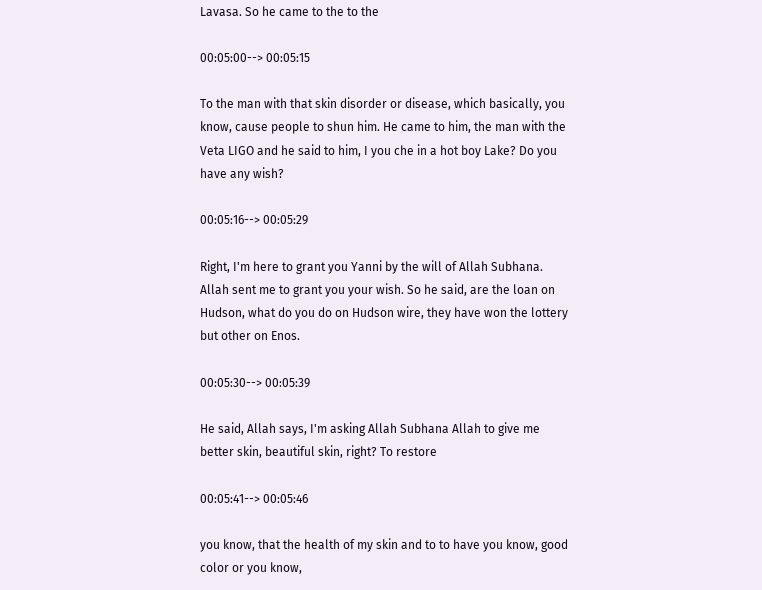Lavasa. So he came to the to the

00:05:00--> 00:05:15

To the man with that skin disorder or disease, which basically, you know, cause people to shun him. He came to him, the man with the Veta LIGO and he said to him, I you che in a hot boy Lake? Do you have any wish?

00:05:16--> 00:05:29

Right, I'm here to grant you Yanni by the will of Allah Subhana. Allah sent me to grant you your wish. So he said, are the loan on Hudson, what do you do on Hudson wire, they have won the lottery but other on Enos.

00:05:30--> 00:05:39

He said, Allah says, I'm asking Allah Subhana Allah to give me better skin, beautiful skin, right? To restore

00:05:41--> 00:05:46

you know, that the health of my skin and to to have you know, good color or you know,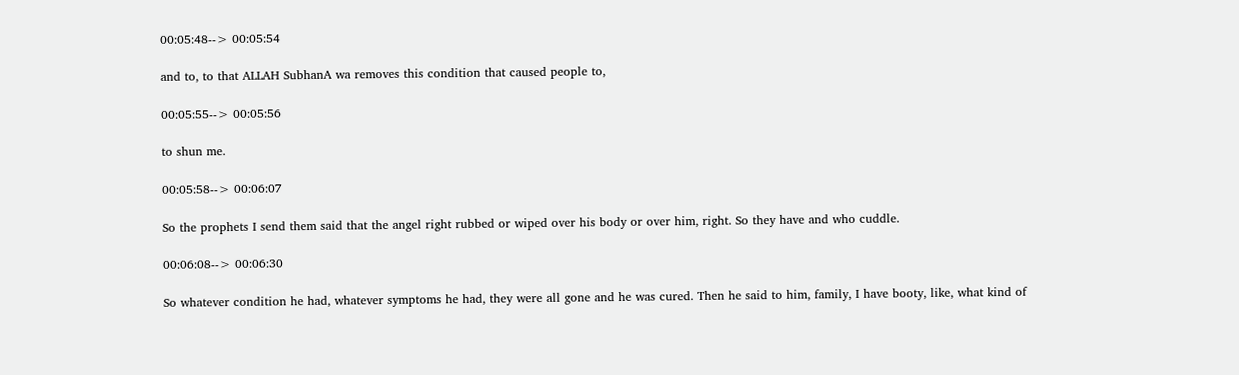00:05:48--> 00:05:54

and to, to that ALLAH SubhanA wa removes this condition that caused people to,

00:05:55--> 00:05:56

to shun me.

00:05:58--> 00:06:07

So the prophets I send them said that the angel right rubbed or wiped over his body or over him, right. So they have and who cuddle.

00:06:08--> 00:06:30

So whatever condition he had, whatever symptoms he had, they were all gone and he was cured. Then he said to him, family, I have booty, like, what kind of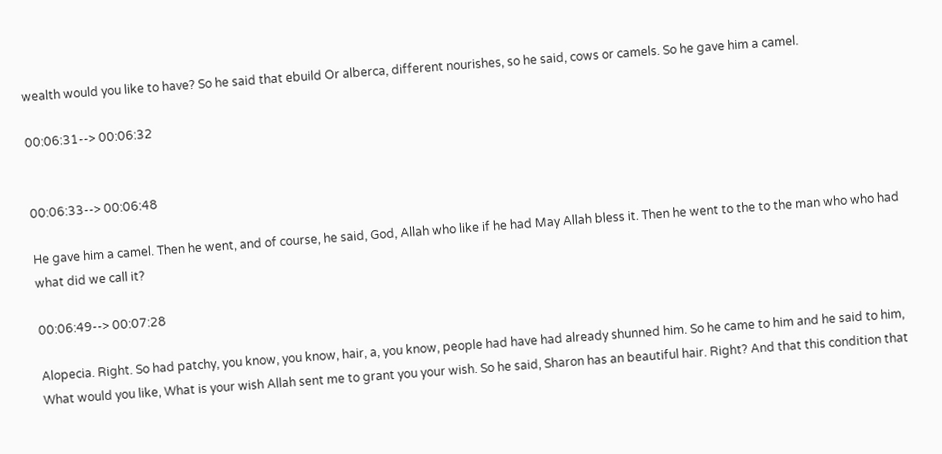wealth would you like to have? So he said that ebuild Or alberca, different nourishes, so he said, cows or camels. So he gave him a camel.

00:06:31--> 00:06:32


00:06:33--> 00:06:48

He gave him a camel. Then he went, and of course, he said, God, Allah who like if he had May Allah bless it. Then he went to the to the man who who had what did we call it?

00:06:49--> 00:07:28

Alopecia. Right. So had patchy, you know, you know, hair, a, you know, people had have had already shunned him. So he came to him and he said to him, What would you like, What is your wish Allah sent me to grant you your wish. So he said, Sharon has an beautiful hair. Right? And that this condition that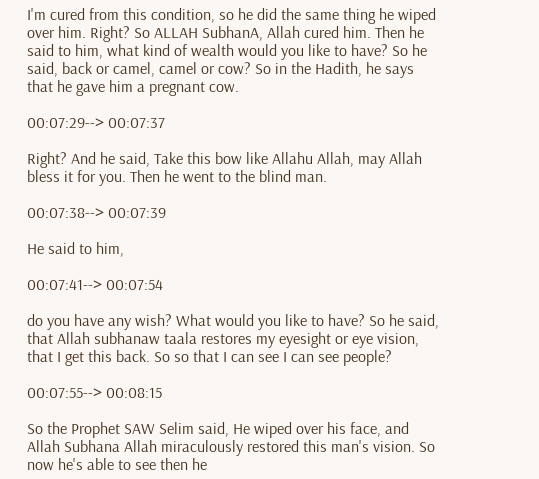I'm cured from this condition, so he did the same thing he wiped over him. Right? So ALLAH SubhanA, Allah cured him. Then he said to him, what kind of wealth would you like to have? So he said, back or camel, camel or cow? So in the Hadith, he says that he gave him a pregnant cow.

00:07:29--> 00:07:37

Right? And he said, Take this bow like Allahu Allah, may Allah bless it for you. Then he went to the blind man.

00:07:38--> 00:07:39

He said to him,

00:07:41--> 00:07:54

do you have any wish? What would you like to have? So he said, that Allah subhanaw taala restores my eyesight or eye vision, that I get this back. So so that I can see I can see people?

00:07:55--> 00:08:15

So the Prophet SAW Selim said, He wiped over his face, and Allah Subhana Allah miraculously restored this man's vision. So now he's able to see then he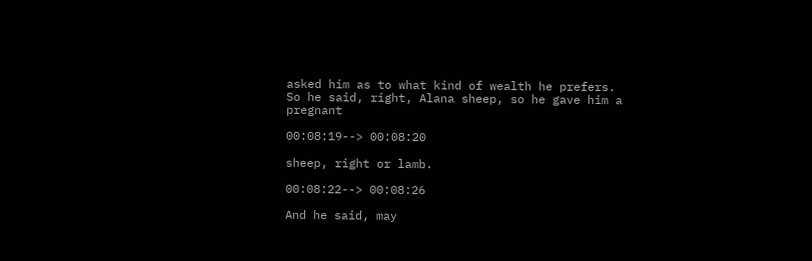asked him as to what kind of wealth he prefers. So he said, right, Alana sheep, so he gave him a pregnant

00:08:19--> 00:08:20

sheep, right or lamb.

00:08:22--> 00:08:26

And he said, may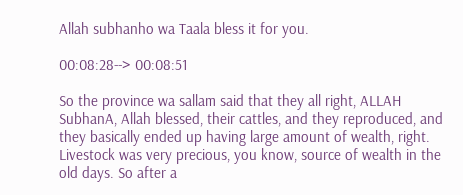Allah subhanho wa Taala bless it for you.

00:08:28--> 00:08:51

So the province wa sallam said that they all right, ALLAH SubhanA, Allah blessed, their cattles, and they reproduced, and they basically ended up having large amount of wealth, right. Livestock was very precious, you know, source of wealth in the old days. So after a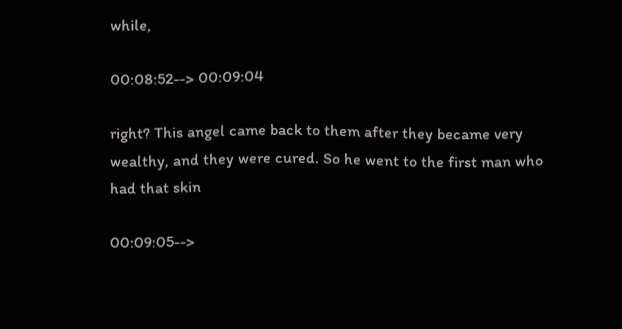while,

00:08:52--> 00:09:04

right? This angel came back to them after they became very wealthy, and they were cured. So he went to the first man who had that skin

00:09:05-->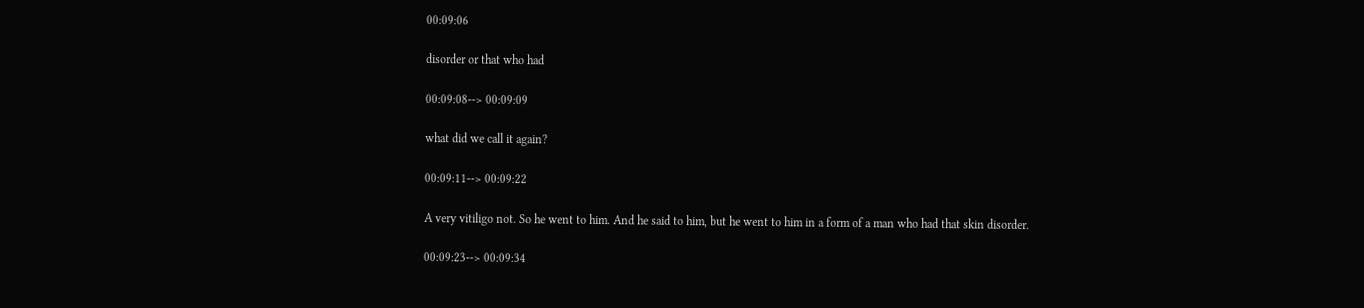00:09:06

disorder or that who had

00:09:08--> 00:09:09

what did we call it again?

00:09:11--> 00:09:22

A very vitiligo not. So he went to him. And he said to him, but he went to him in a form of a man who had that skin disorder.

00:09:23--> 00:09:34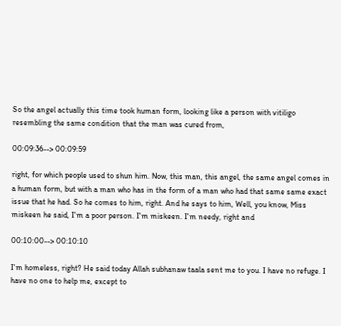So the angel actually this time took human form, looking like a person with vitiligo resembling the same condition that the man was cured from,

00:09:36--> 00:09:59

right, for which people used to shun him. Now, this man, this angel, the same angel comes in a human form, but with a man who has in the form of a man who had that same same exact issue that he had. So he comes to him, right. And he says to him, Well, you know, Miss miskeen he said, I'm a poor person. I'm miskeen. I'm needy, right and

00:10:00--> 00:10:10

I'm homeless, right? He said today Allah subhanaw taala sent me to you. I have no refuge. I have no one to help me, except to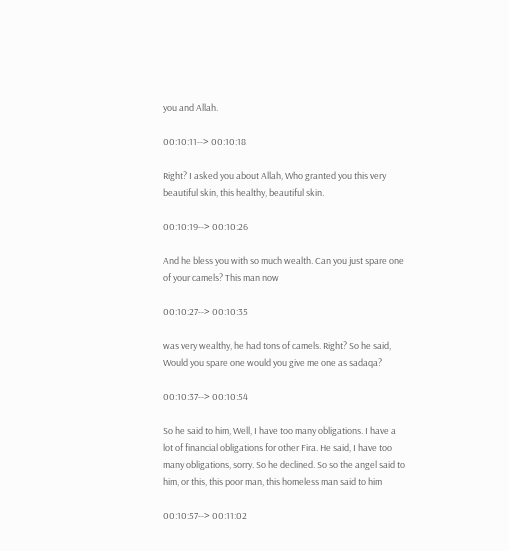you and Allah.

00:10:11--> 00:10:18

Right? I asked you about Allah, Who granted you this very beautiful skin, this healthy, beautiful skin.

00:10:19--> 00:10:26

And he bless you with so much wealth. Can you just spare one of your camels? This man now

00:10:27--> 00:10:35

was very wealthy, he had tons of camels. Right? So he said, Would you spare one would you give me one as sadaqa?

00:10:37--> 00:10:54

So he said to him, Well, I have too many obligations. I have a lot of financial obligations for other Fira. He said, I have too many obligations, sorry. So he declined. So so the angel said to him, or this, this poor man, this homeless man said to him

00:10:57--> 00:11:02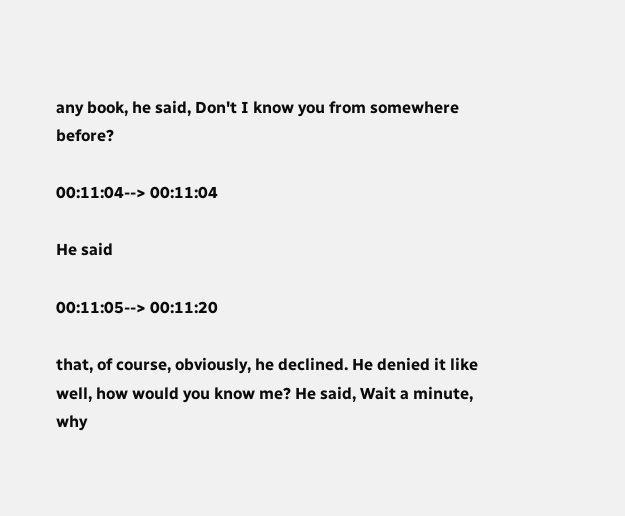any book, he said, Don't I know you from somewhere before?

00:11:04--> 00:11:04

He said

00:11:05--> 00:11:20

that, of course, obviously, he declined. He denied it like well, how would you know me? He said, Wait a minute, why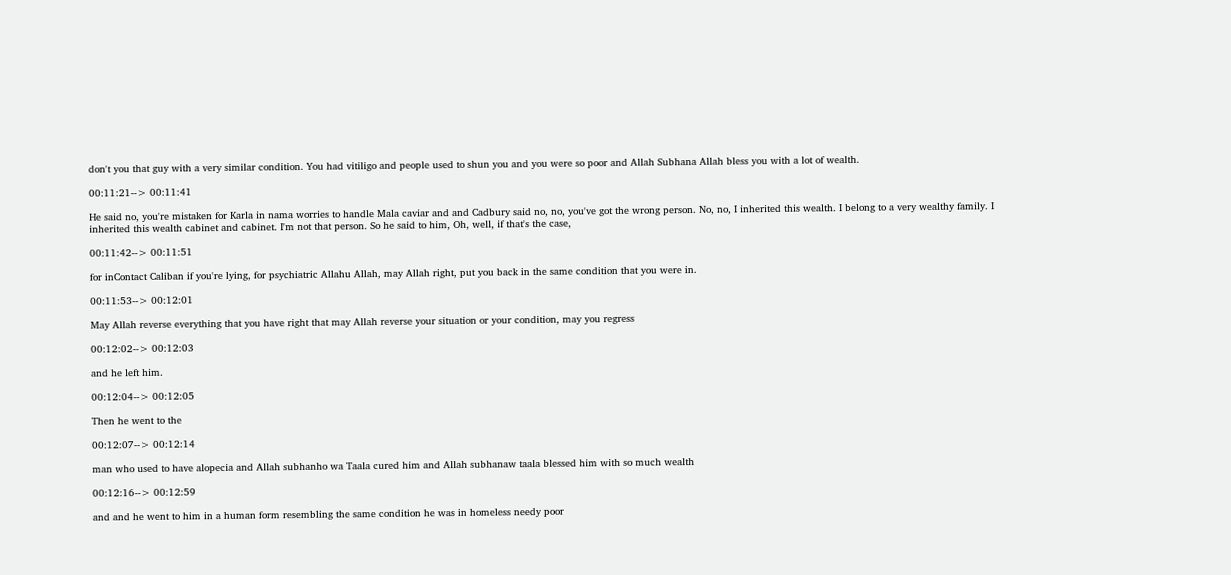don't you that guy with a very similar condition. You had vitiligo and people used to shun you and you were so poor and Allah Subhana Allah bless you with a lot of wealth.

00:11:21--> 00:11:41

He said no, you're mistaken for Karla in nama worries to handle Mala caviar and and Cadbury said no, no, you've got the wrong person. No, no, I inherited this wealth. I belong to a very wealthy family. I inherited this wealth cabinet and cabinet. I'm not that person. So he said to him, Oh, well, if that's the case,

00:11:42--> 00:11:51

for inContact Caliban if you're lying, for psychiatric Allahu Allah, may Allah right, put you back in the same condition that you were in.

00:11:53--> 00:12:01

May Allah reverse everything that you have right that may Allah reverse your situation or your condition, may you regress

00:12:02--> 00:12:03

and he left him.

00:12:04--> 00:12:05

Then he went to the

00:12:07--> 00:12:14

man who used to have alopecia and Allah subhanho wa Taala cured him and Allah subhanaw taala blessed him with so much wealth

00:12:16--> 00:12:59

and and he went to him in a human form resembling the same condition he was in homeless needy poor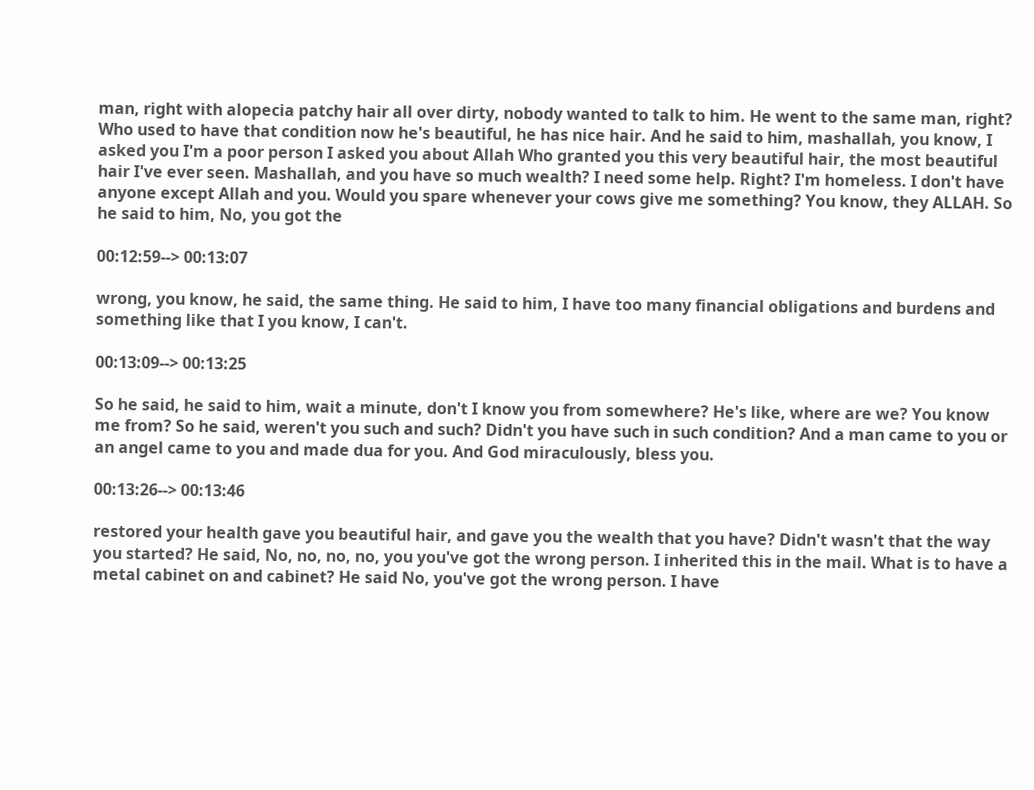man, right with alopecia patchy hair all over dirty, nobody wanted to talk to him. He went to the same man, right? Who used to have that condition now he's beautiful, he has nice hair. And he said to him, mashallah, you know, I asked you I'm a poor person I asked you about Allah Who granted you this very beautiful hair, the most beautiful hair I've ever seen. Mashallah, and you have so much wealth? I need some help. Right? I'm homeless. I don't have anyone except Allah and you. Would you spare whenever your cows give me something? You know, they ALLAH. So he said to him, No, you got the

00:12:59--> 00:13:07

wrong, you know, he said, the same thing. He said to him, I have too many financial obligations and burdens and something like that I you know, I can't.

00:13:09--> 00:13:25

So he said, he said to him, wait a minute, don't I know you from somewhere? He's like, where are we? You know me from? So he said, weren't you such and such? Didn't you have such in such condition? And a man came to you or an angel came to you and made dua for you. And God miraculously, bless you.

00:13:26--> 00:13:46

restored your health gave you beautiful hair, and gave you the wealth that you have? Didn't wasn't that the way you started? He said, No, no, no, no, you you've got the wrong person. I inherited this in the mail. What is to have a metal cabinet on and cabinet? He said No, you've got the wrong person. I have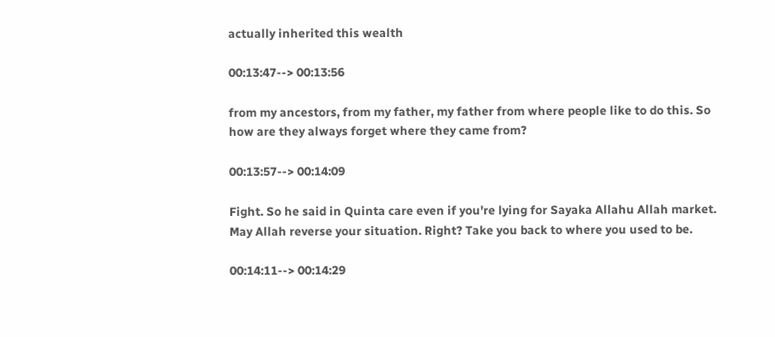actually inherited this wealth

00:13:47--> 00:13:56

from my ancestors, from my father, my father from where people like to do this. So how are they always forget where they came from?

00:13:57--> 00:14:09

Fight. So he said in Quinta care even if you're lying for Sayaka Allahu Allah market. May Allah reverse your situation. Right? Take you back to where you used to be.

00:14:11--> 00:14:29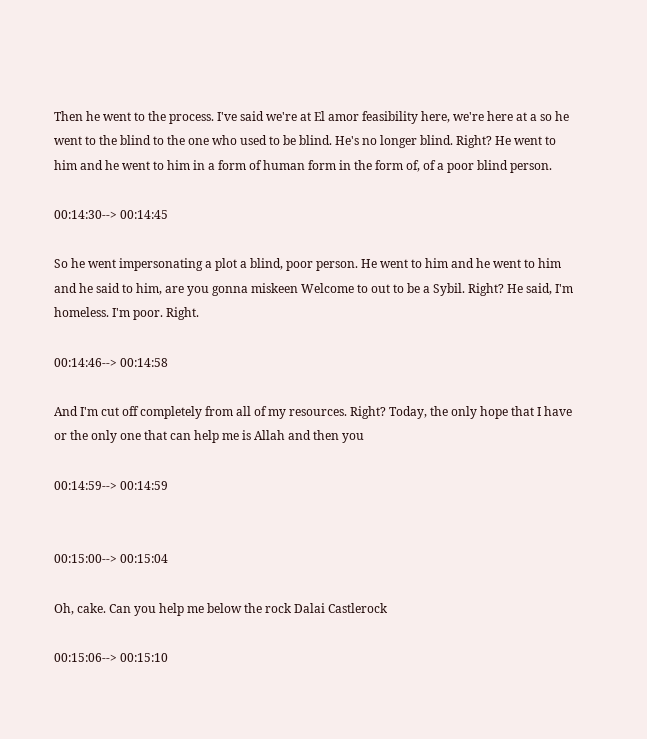Then he went to the process. I've said we're at El amor feasibility here, we're here at a so he went to the blind to the one who used to be blind. He's no longer blind. Right? He went to him and he went to him in a form of human form in the form of, of a poor blind person.

00:14:30--> 00:14:45

So he went impersonating a plot a blind, poor person. He went to him and he went to him and he said to him, are you gonna miskeen Welcome to out to be a Sybil. Right? He said, I'm homeless. I'm poor. Right.

00:14:46--> 00:14:58

And I'm cut off completely from all of my resources. Right? Today, the only hope that I have or the only one that can help me is Allah and then you

00:14:59--> 00:14:59


00:15:00--> 00:15:04

Oh, cake. Can you help me below the rock Dalai Castlerock

00:15:06--> 00:15:10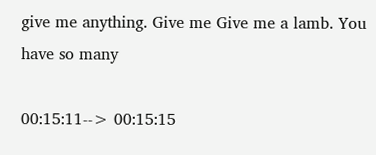give me anything. Give me Give me a lamb. You have so many

00:15:11--> 00:15:15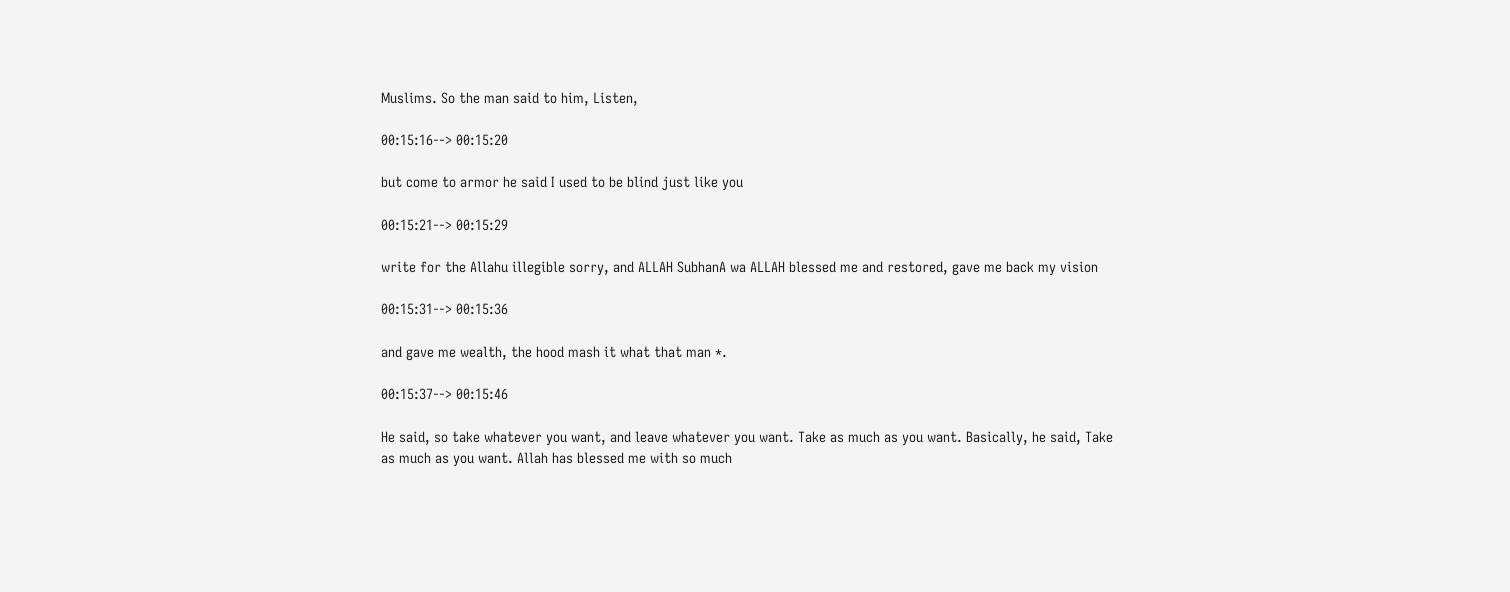Muslims. So the man said to him, Listen,

00:15:16--> 00:15:20

but come to armor he said I used to be blind just like you

00:15:21--> 00:15:29

write for the Allahu illegible sorry, and ALLAH SubhanA wa ALLAH blessed me and restored, gave me back my vision

00:15:31--> 00:15:36

and gave me wealth, the hood mash it what that man *.

00:15:37--> 00:15:46

He said, so take whatever you want, and leave whatever you want. Take as much as you want. Basically, he said, Take as much as you want. Allah has blessed me with so much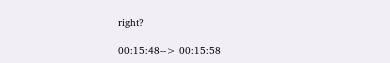right?

00:15:48--> 00:15:58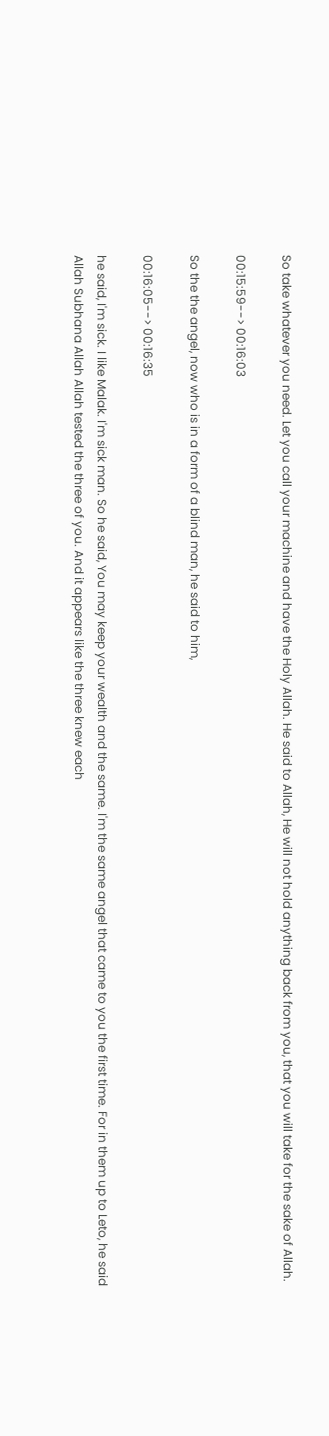So take whatever you need. Let you call your machine and have the Holy Allah. He said to Allah, He will not hold anything back from you, that you will take for the sake of Allah.

00:15:59--> 00:16:03

So the the angel, now who is in a form of a blind man, he said to him,

00:16:05--> 00:16:35

he said, I'm sick. I like Malak. I'm sick man. So he said, You may keep your wealth and the same. I'm the same angel that came to you the first time. For in them up to Leto, he said Allah Subhana Allah Allah tested the three of you. And it appears like the three knew each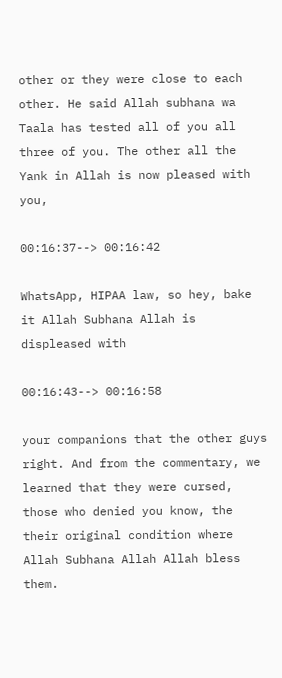other or they were close to each other. He said Allah subhana wa Taala has tested all of you all three of you. The other all the Yank in Allah is now pleased with you,

00:16:37--> 00:16:42

WhatsApp, HIPAA law, so hey, bake it Allah Subhana Allah is displeased with

00:16:43--> 00:16:58

your companions that the other guys right. And from the commentary, we learned that they were cursed, those who denied you know, the their original condition where Allah Subhana Allah Allah bless them.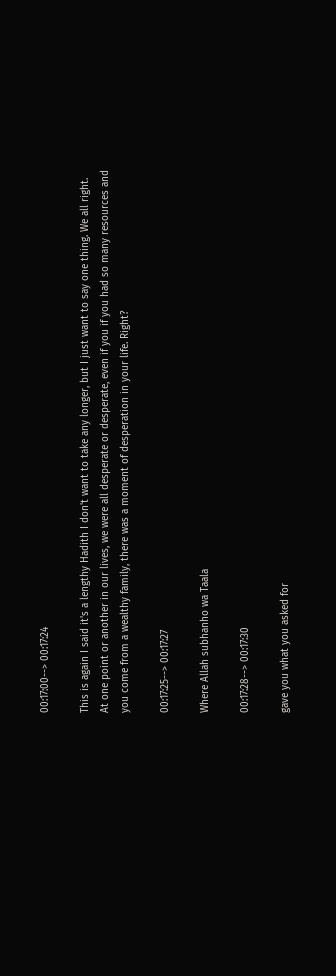00:17:00--> 00:17:24

This is again I said it's a lengthy Hadith I don't want to take any longer, but I just want to say one thing. We all right. At one point or another in our lives, we were all desperate or desperate, even if you if you had so many resources and you come from a wealthy family, there was a moment of desperation in your life. Right?

00:17:25--> 00:17:27

Where Allah subhanho wa Taala

00:17:28--> 00:17:30

gave you what you asked for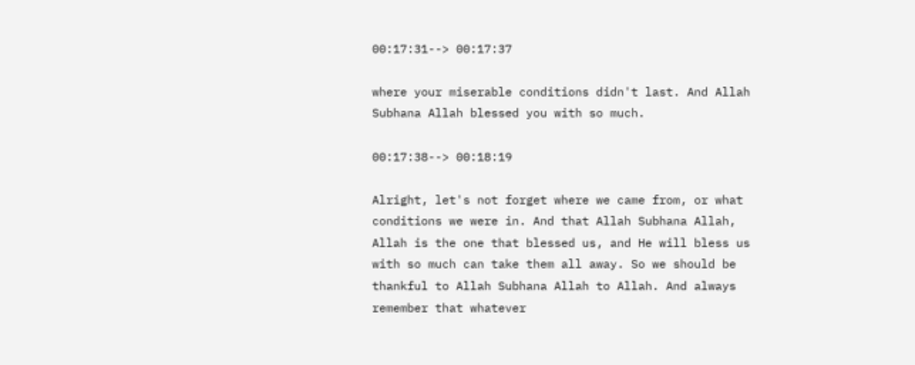00:17:31--> 00:17:37

where your miserable conditions didn't last. And Allah Subhana Allah blessed you with so much.

00:17:38--> 00:18:19

Alright, let's not forget where we came from, or what conditions we were in. And that Allah Subhana Allah, Allah is the one that blessed us, and He will bless us with so much can take them all away. So we should be thankful to Allah Subhana Allah to Allah. And always remember that whatever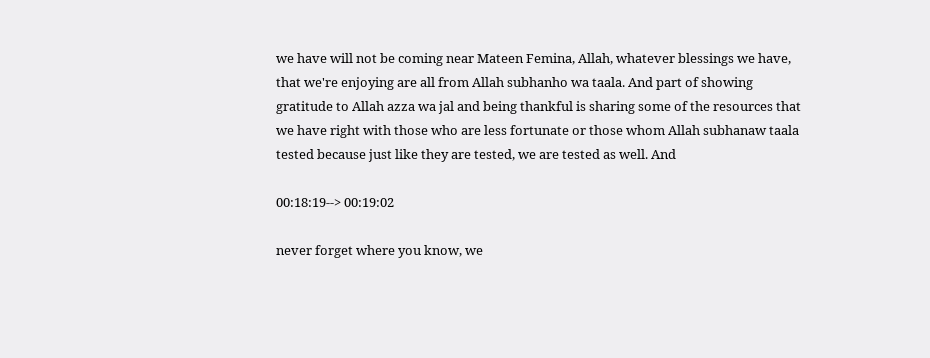we have will not be coming near Mateen Femina, Allah, whatever blessings we have, that we're enjoying are all from Allah subhanho wa taala. And part of showing gratitude to Allah azza wa jal and being thankful is sharing some of the resources that we have right with those who are less fortunate or those whom Allah subhanaw taala tested because just like they are tested, we are tested as well. And

00:18:19--> 00:19:02

never forget where you know, we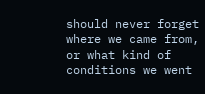should never forget where we came from, or what kind of conditions we went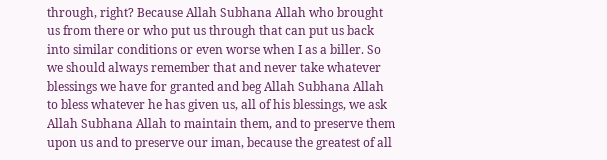through, right? Because Allah Subhana Allah who brought us from there or who put us through that can put us back into similar conditions or even worse when I as a biller. So we should always remember that and never take whatever blessings we have for granted and beg Allah Subhana Allah to bless whatever he has given us, all of his blessings, we ask Allah Subhana Allah to maintain them, and to preserve them upon us and to preserve our iman, because the greatest of all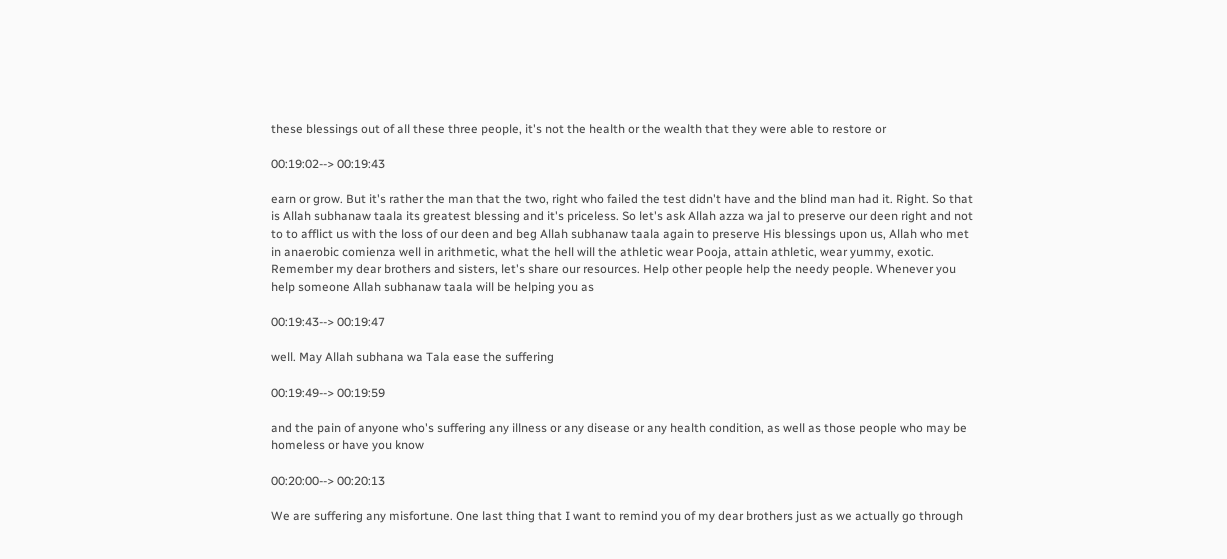these blessings out of all these three people, it's not the health or the wealth that they were able to restore or

00:19:02--> 00:19:43

earn or grow. But it's rather the man that the two, right who failed the test didn't have and the blind man had it. Right. So that is Allah subhanaw taala its greatest blessing and it's priceless. So let's ask Allah azza wa jal to preserve our deen right and not to to afflict us with the loss of our deen and beg Allah subhanaw taala again to preserve His blessings upon us, Allah who met in anaerobic comienza well in arithmetic, what the hell will the athletic wear Pooja, attain athletic, wear yummy, exotic. Remember my dear brothers and sisters, let's share our resources. Help other people help the needy people. Whenever you help someone Allah subhanaw taala will be helping you as

00:19:43--> 00:19:47

well. May Allah subhana wa Tala ease the suffering

00:19:49--> 00:19:59

and the pain of anyone who's suffering any illness or any disease or any health condition, as well as those people who may be homeless or have you know

00:20:00--> 00:20:13

We are suffering any misfortune. One last thing that I want to remind you of my dear brothers just as we actually go through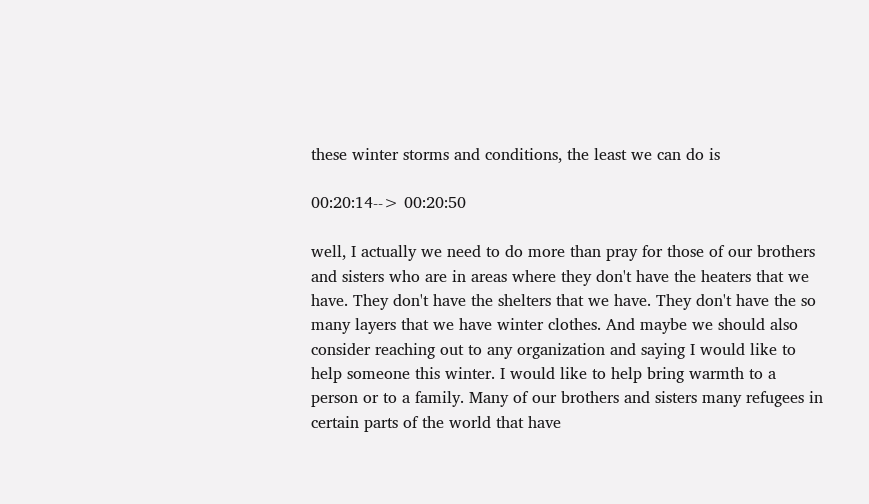these winter storms and conditions, the least we can do is

00:20:14--> 00:20:50

well, I actually we need to do more than pray for those of our brothers and sisters who are in areas where they don't have the heaters that we have. They don't have the shelters that we have. They don't have the so many layers that we have winter clothes. And maybe we should also consider reaching out to any organization and saying I would like to help someone this winter. I would like to help bring warmth to a person or to a family. Many of our brothers and sisters many refugees in certain parts of the world that have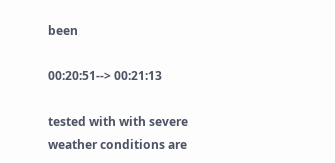been

00:20:51--> 00:21:13

tested with with severe weather conditions are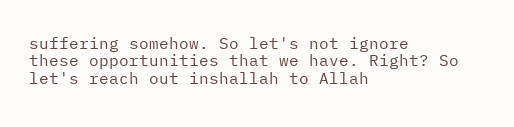suffering somehow. So let's not ignore these opportunities that we have. Right? So let's reach out inshallah to Allah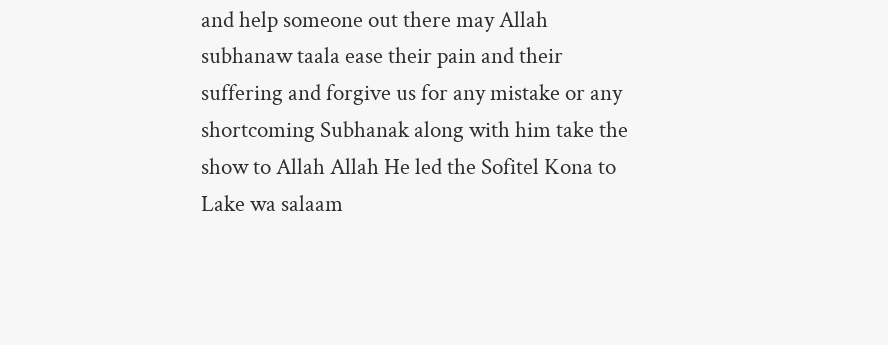and help someone out there may Allah subhanaw taala ease their pain and their suffering and forgive us for any mistake or any shortcoming Subhanak along with him take the show to Allah Allah He led the Sofitel Kona to Lake wa salaam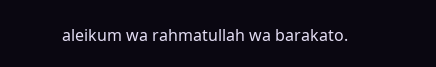aleikum wa rahmatullah wa barakato.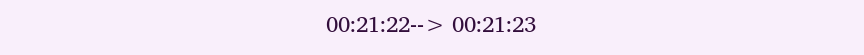00:21:22--> 00:21:23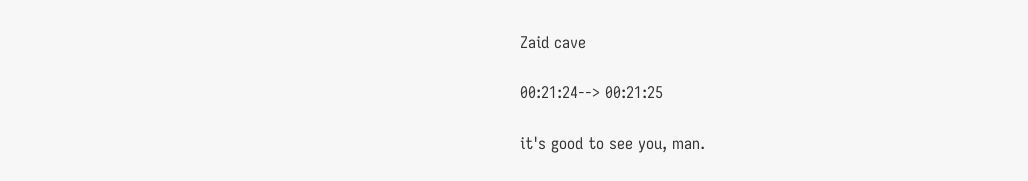Zaid cave

00:21:24--> 00:21:25

it's good to see you, man.